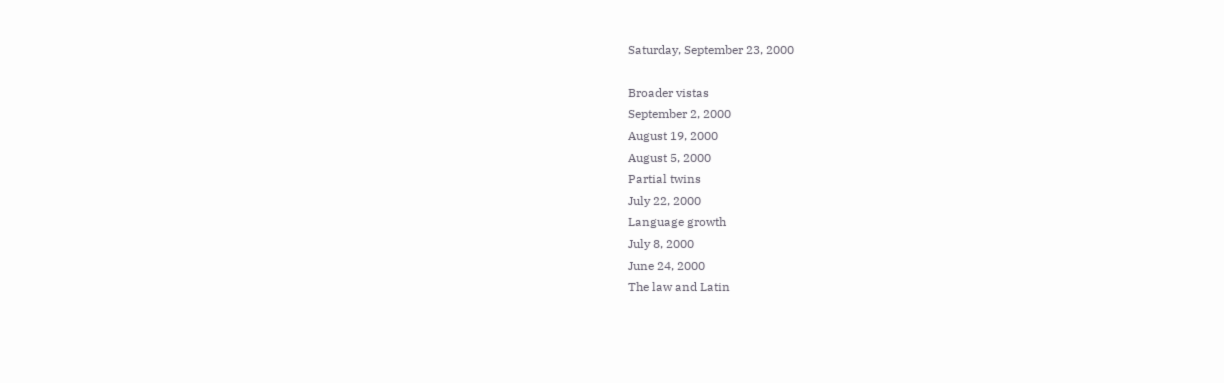Saturday, September 23, 2000

Broader vistas
September 2, 2000
August 19, 2000
August 5, 2000
Partial twins
July 22, 2000
Language growth
July 8, 2000
June 24, 2000
The law and Latin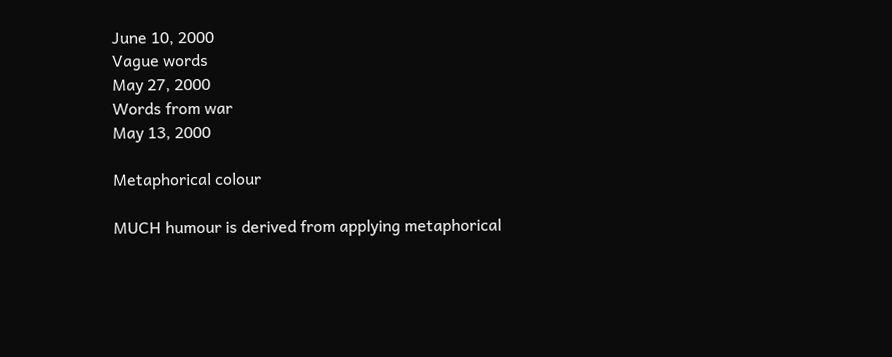June 10, 2000
Vague words
May 27, 2000
Words from war
May 13, 2000

Metaphorical colour

MUCH humour is derived from applying metaphorical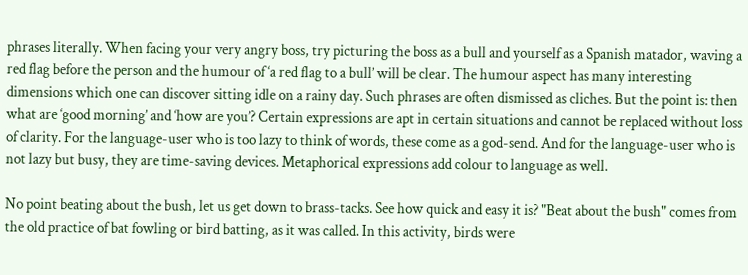phrases literally. When facing your very angry boss, try picturing the boss as a bull and yourself as a Spanish matador, waving a red flag before the person and the humour of ‘a red flag to a bull’ will be clear. The humour aspect has many interesting dimensions which one can discover sitting idle on a rainy day. Such phrases are often dismissed as cliches. But the point is: then what are ‘good morning’ and ‘how are you’? Certain expressions are apt in certain situations and cannot be replaced without loss of clarity. For the language-user who is too lazy to think of words, these come as a god-send. And for the language-user who is not lazy but busy, they are time-saving devices. Metaphorical expressions add colour to language as well.

No point beating about the bush, let us get down to brass-tacks. See how quick and easy it is? "Beat about the bush" comes from the old practice of bat fowling or bird batting, as it was called. In this activity, birds were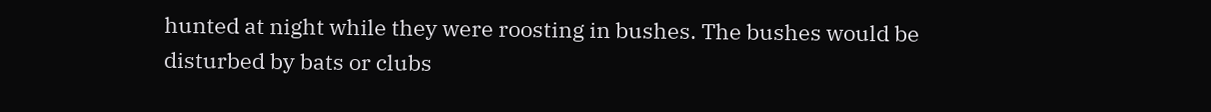hunted at night while they were roosting in bushes. The bushes would be disturbed by bats or clubs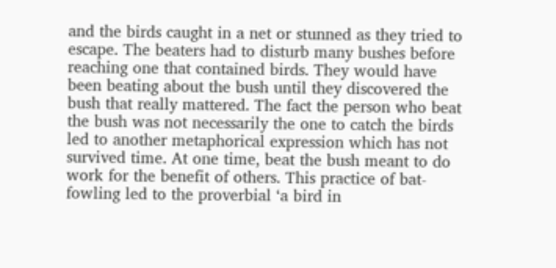and the birds caught in a net or stunned as they tried to escape. The beaters had to disturb many bushes before reaching one that contained birds. They would have been beating about the bush until they discovered the bush that really mattered. The fact the person who beat the bush was not necessarily the one to catch the birds led to another metaphorical expression which has not survived time. At one time, beat the bush meant to do work for the benefit of others. This practice of bat-fowling led to the proverbial ‘a bird in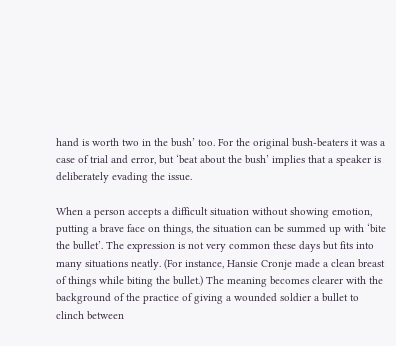hand is worth two in the bush’ too. For the original bush-beaters it was a case of trial and error, but ‘beat about the bush’ implies that a speaker is deliberately evading the issue.

When a person accepts a difficult situation without showing emotion, putting a brave face on things, the situation can be summed up with ‘bite the bullet’. The expression is not very common these days but fits into many situations neatly. (For instance, Hansie Cronje made a clean breast of things while biting the bullet.) The meaning becomes clearer with the background of the practice of giving a wounded soldier a bullet to clinch between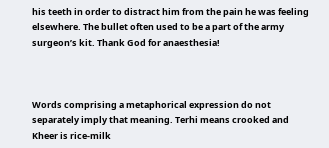his teeth in order to distract him from the pain he was feeling elsewhere. The bullet often used to be a part of the army surgeon’s kit. Thank God for anaesthesia!



Words comprising a metaphorical expression do not separately imply that meaning. Terhi means crooked and Kheer is rice-milk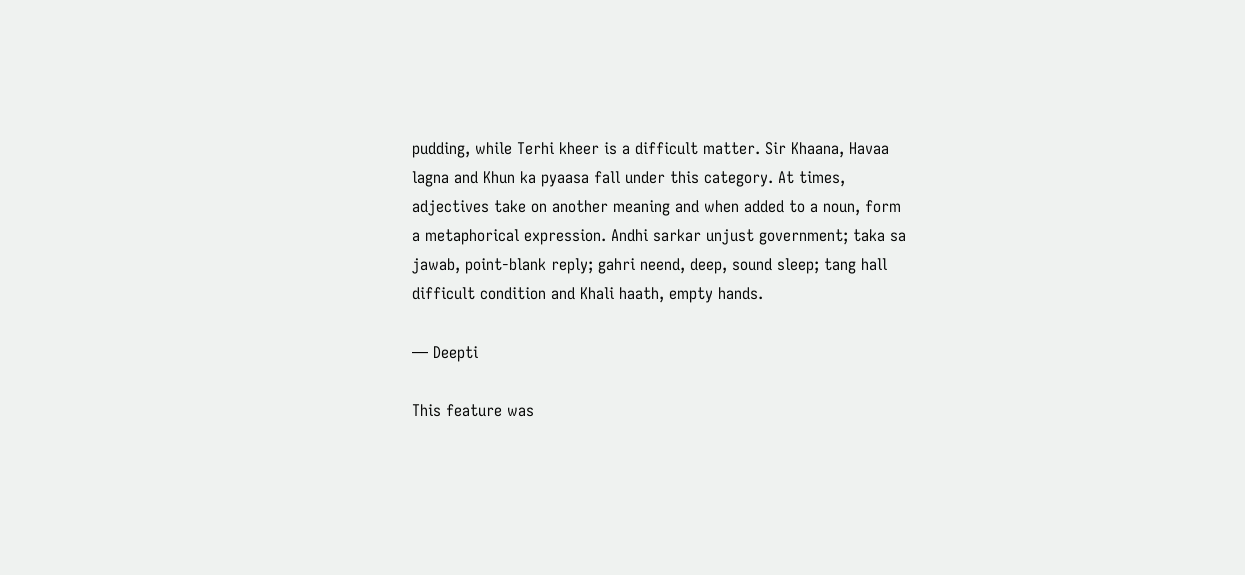pudding, while Terhi kheer is a difficult matter. Sir Khaana, Havaa lagna and Khun ka pyaasa fall under this category. At times, adjectives take on another meaning and when added to a noun, form a metaphorical expression. Andhi sarkar unjust government; taka sa jawab, point-blank reply; gahri neend, deep, sound sleep; tang hall difficult condition and Khali haath, empty hands.

— Deepti

This feature was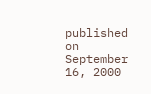published on September 16, 2000